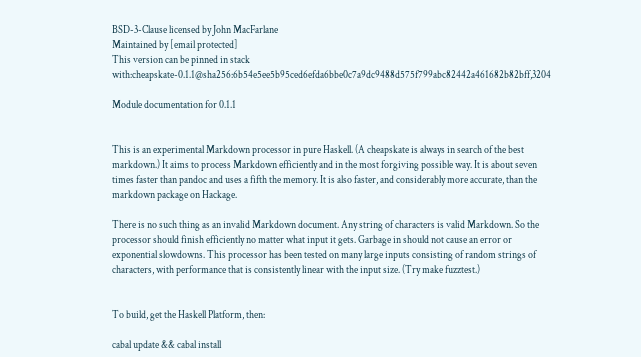BSD-3-Clause licensed by John MacFarlane
Maintained by [email protected]
This version can be pinned in stack with:cheapskate-0.1.1@sha256:6b54e5ee5b95ced6efda6bbe0c7a9dc9488d575f799abc82442a461682b82bff,3204

Module documentation for 0.1.1


This is an experimental Markdown processor in pure Haskell. (A cheapskate is always in search of the best markdown.) It aims to process Markdown efficiently and in the most forgiving possible way. It is about seven times faster than pandoc and uses a fifth the memory. It is also faster, and considerably more accurate, than the markdown package on Hackage.

There is no such thing as an invalid Markdown document. Any string of characters is valid Markdown. So the processor should finish efficiently no matter what input it gets. Garbage in should not cause an error or exponential slowdowns. This processor has been tested on many large inputs consisting of random strings of characters, with performance that is consistently linear with the input size. (Try make fuzztest.)


To build, get the Haskell Platform, then:

cabal update && cabal install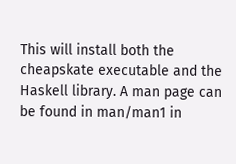This will install both the cheapskate executable and the Haskell library. A man page can be found in man/man1 in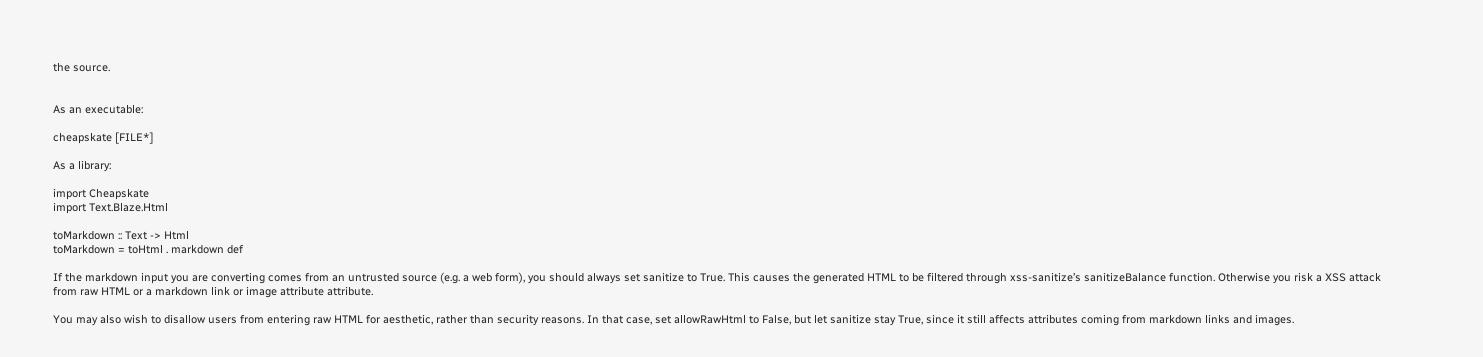the source.


As an executable:

cheapskate [FILE*]

As a library:

import Cheapskate
import Text.Blaze.Html

toMarkdown :: Text -> Html
toMarkdown = toHtml . markdown def

If the markdown input you are converting comes from an untrusted source (e.g. a web form), you should always set sanitize to True. This causes the generated HTML to be filtered through xss-sanitize’s sanitizeBalance function. Otherwise you risk a XSS attack from raw HTML or a markdown link or image attribute attribute.

You may also wish to disallow users from entering raw HTML for aesthetic, rather than security reasons. In that case, set allowRawHtml to False, but let sanitize stay True, since it still affects attributes coming from markdown links and images.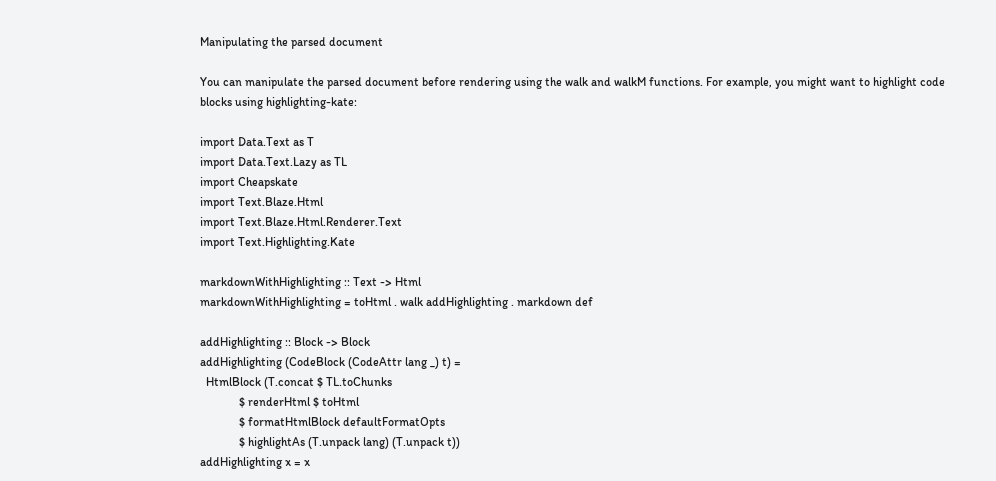Manipulating the parsed document

You can manipulate the parsed document before rendering using the walk and walkM functions. For example, you might want to highlight code blocks using highlighting-kate:

import Data.Text as T
import Data.Text.Lazy as TL
import Cheapskate
import Text.Blaze.Html
import Text.Blaze.Html.Renderer.Text
import Text.Highlighting.Kate

markdownWithHighlighting :: Text -> Html
markdownWithHighlighting = toHtml . walk addHighlighting . markdown def

addHighlighting :: Block -> Block
addHighlighting (CodeBlock (CodeAttr lang _) t) =
  HtmlBlock (T.concat $ TL.toChunks
             $ renderHtml $ toHtml
             $ formatHtmlBlock defaultFormatOpts
             $ highlightAs (T.unpack lang) (T.unpack t))
addHighlighting x = x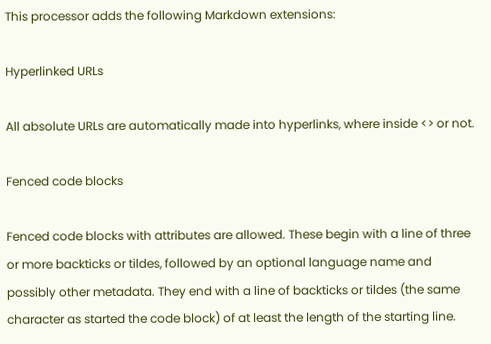This processor adds the following Markdown extensions:

Hyperlinked URLs

All absolute URLs are automatically made into hyperlinks, where inside <> or not.

Fenced code blocks

Fenced code blocks with attributes are allowed. These begin with a line of three or more backticks or tildes, followed by an optional language name and possibly other metadata. They end with a line of backticks or tildes (the same character as started the code block) of at least the length of the starting line.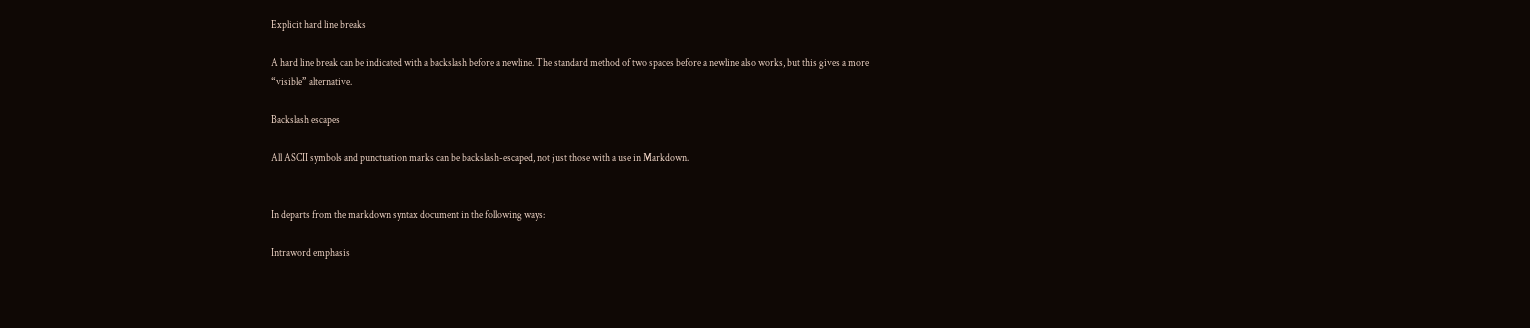Explicit hard line breaks

A hard line break can be indicated with a backslash before a newline. The standard method of two spaces before a newline also works, but this gives a more “visible” alternative.

Backslash escapes

All ASCII symbols and punctuation marks can be backslash-escaped, not just those with a use in Markdown.


In departs from the markdown syntax document in the following ways:

Intraword emphasis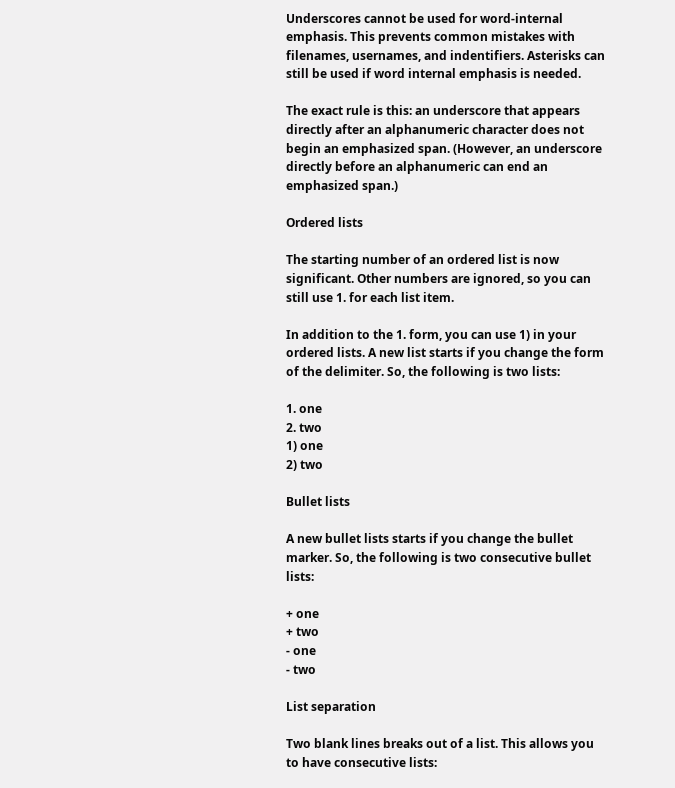Underscores cannot be used for word-internal emphasis. This prevents common mistakes with filenames, usernames, and indentifiers. Asterisks can still be used if word internal emphasis is needed.

The exact rule is this: an underscore that appears directly after an alphanumeric character does not begin an emphasized span. (However, an underscore directly before an alphanumeric can end an emphasized span.)

Ordered lists

The starting number of an ordered list is now significant. Other numbers are ignored, so you can still use 1. for each list item.

In addition to the 1. form, you can use 1) in your ordered lists. A new list starts if you change the form of the delimiter. So, the following is two lists:

1. one
2. two
1) one
2) two

Bullet lists

A new bullet lists starts if you change the bullet marker. So, the following is two consecutive bullet lists:

+ one
+ two
- one
- two

List separation

Two blank lines breaks out of a list. This allows you to have consecutive lists: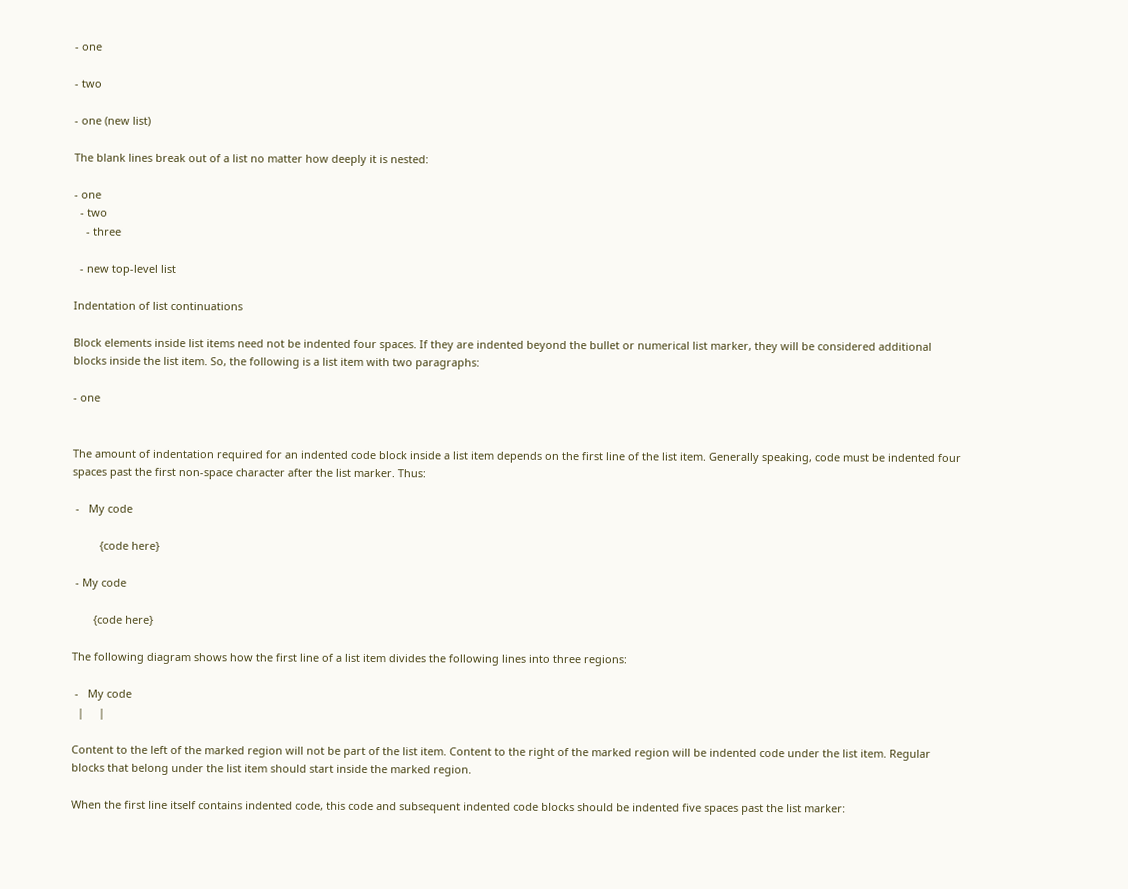- one

- two

- one (new list)

The blank lines break out of a list no matter how deeply it is nested:

- one
  - two
    - three

  - new top-level list

Indentation of list continuations

Block elements inside list items need not be indented four spaces. If they are indented beyond the bullet or numerical list marker, they will be considered additional blocks inside the list item. So, the following is a list item with two paragraphs:

- one


The amount of indentation required for an indented code block inside a list item depends on the first line of the list item. Generally speaking, code must be indented four spaces past the first non-space character after the list marker. Thus:

 -   My code

         {code here}

 - My code

       {code here}

The following diagram shows how the first line of a list item divides the following lines into three regions:

 -   My code
  |     |

Content to the left of the marked region will not be part of the list item. Content to the right of the marked region will be indented code under the list item. Regular blocks that belong under the list item should start inside the marked region.

When the first line itself contains indented code, this code and subsequent indented code blocks should be indented five spaces past the list marker: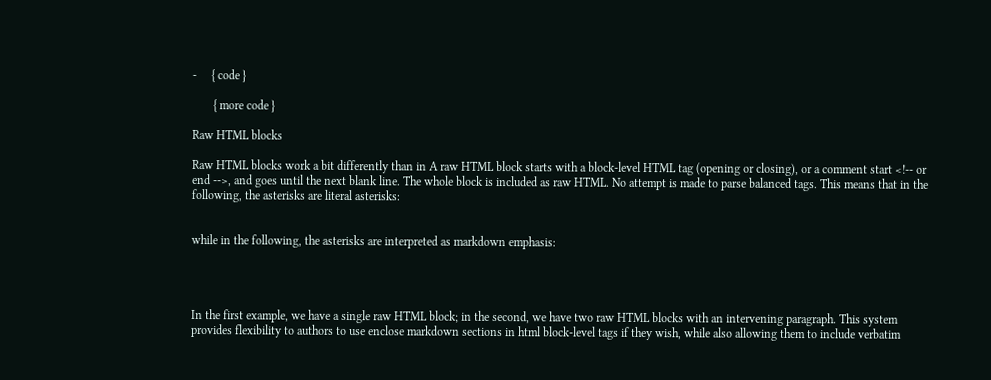-     { code }

       { more code }

Raw HTML blocks

Raw HTML blocks work a bit differently than in A raw HTML block starts with a block-level HTML tag (opening or closing), or a comment start <!-- or end -->, and goes until the next blank line. The whole block is included as raw HTML. No attempt is made to parse balanced tags. This means that in the following, the asterisks are literal asterisks:


while in the following, the asterisks are interpreted as markdown emphasis:




In the first example, we have a single raw HTML block; in the second, we have two raw HTML blocks with an intervening paragraph. This system provides flexibility to authors to use enclose markdown sections in html block-level tags if they wish, while also allowing them to include verbatim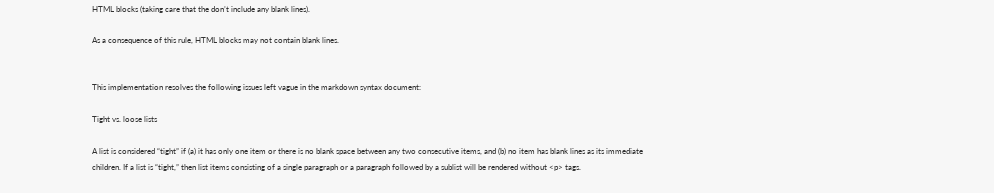HTML blocks (taking care that the don’t include any blank lines).

As a consequence of this rule, HTML blocks may not contain blank lines.


This implementation resolves the following issues left vague in the markdown syntax document:

Tight vs. loose lists

A list is considered “tight” if (a) it has only one item or there is no blank space between any two consecutive items, and (b) no item has blank lines as its immediate children. If a list is “tight,” then list items consisting of a single paragraph or a paragraph followed by a sublist will be rendered without <p> tags.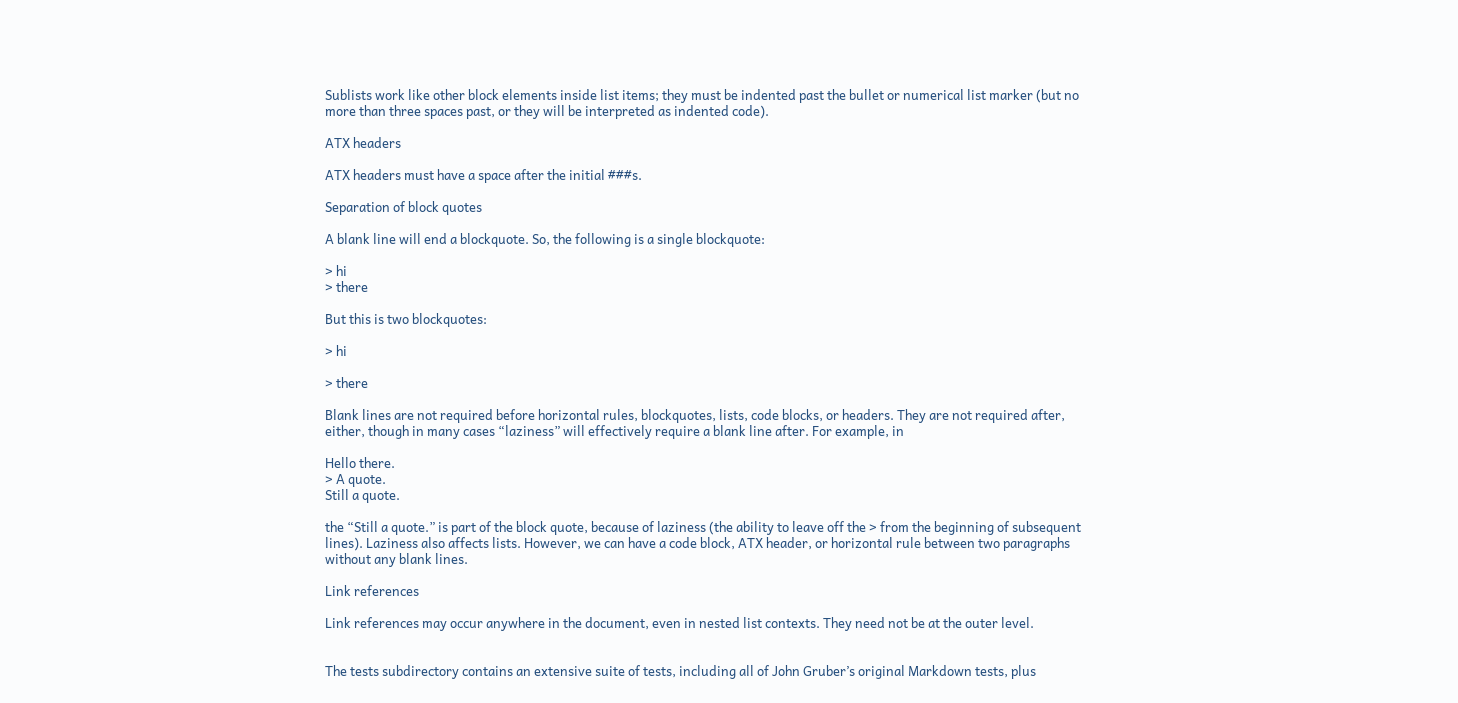Sublists work like other block elements inside list items; they must be indented past the bullet or numerical list marker (but no more than three spaces past, or they will be interpreted as indented code).

ATX headers

ATX headers must have a space after the initial ###s.

Separation of block quotes

A blank line will end a blockquote. So, the following is a single blockquote:

> hi
> there

But this is two blockquotes:

> hi

> there

Blank lines are not required before horizontal rules, blockquotes, lists, code blocks, or headers. They are not required after, either, though in many cases “laziness” will effectively require a blank line after. For example, in

Hello there.
> A quote.
Still a quote.

the “Still a quote.” is part of the block quote, because of laziness (the ability to leave off the > from the beginning of subsequent lines). Laziness also affects lists. However, we can have a code block, ATX header, or horizontal rule between two paragraphs without any blank lines.

Link references

Link references may occur anywhere in the document, even in nested list contexts. They need not be at the outer level.


The tests subdirectory contains an extensive suite of tests, including all of John Gruber’s original Markdown tests, plus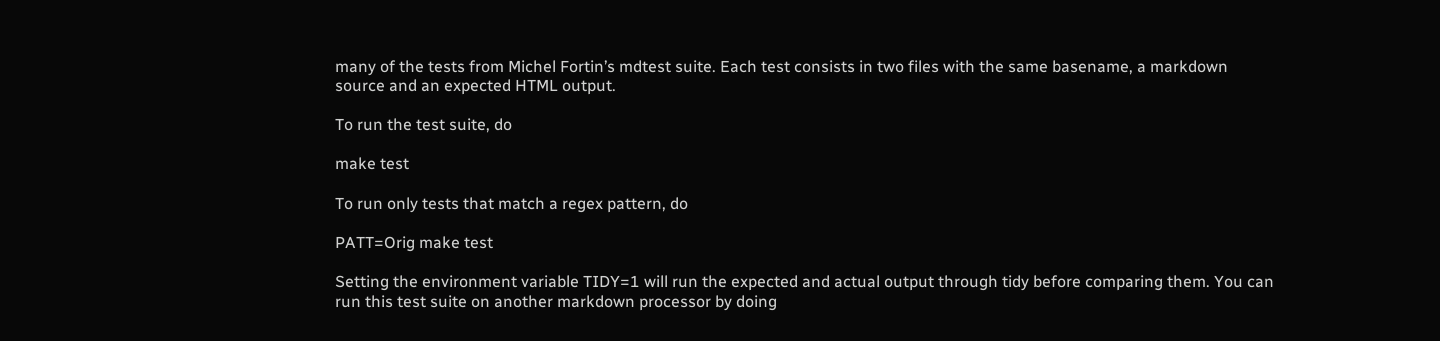many of the tests from Michel Fortin’s mdtest suite. Each test consists in two files with the same basename, a markdown source and an expected HTML output.

To run the test suite, do

make test

To run only tests that match a regex pattern, do

PATT=Orig make test

Setting the environment variable TIDY=1 will run the expected and actual output through tidy before comparing them. You can run this test suite on another markdown processor by doing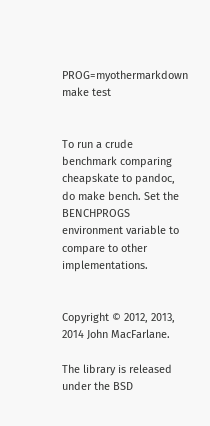PROG=myothermarkdown make test


To run a crude benchmark comparing cheapskate to pandoc, do make bench. Set the BENCHPROGS environment variable to compare to other implementations.


Copyright © 2012, 2013, 2014 John MacFarlane.

The library is released under the BSD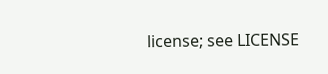license; see LICENSE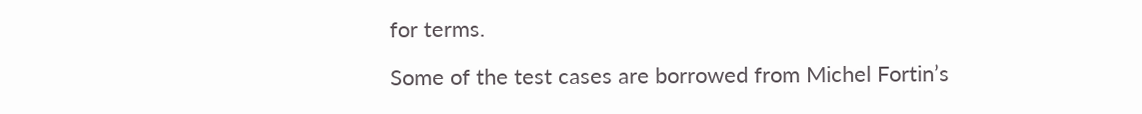for terms.

Some of the test cases are borrowed from Michel Fortin’s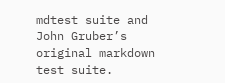mdtest suite and John Gruber’s original markdown test suite.